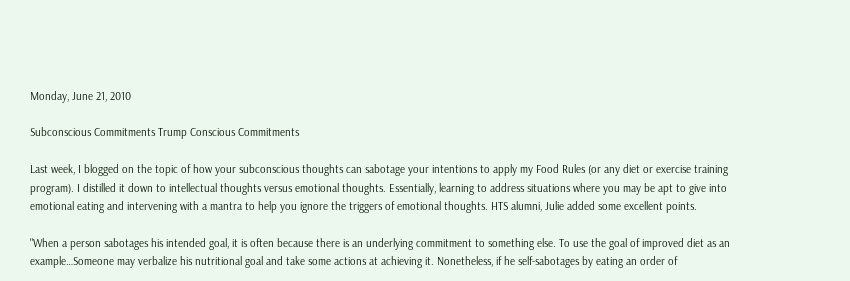Monday, June 21, 2010

Subconscious Commitments Trump Conscious Commitments

Last week, I blogged on the topic of how your subconscious thoughts can sabotage your intentions to apply my Food Rules (or any diet or exercise training program). I distilled it down to intellectual thoughts versus emotional thoughts. Essentially, learning to address situations where you may be apt to give into emotional eating and intervening with a mantra to help you ignore the triggers of emotional thoughts. HTS alumni, Julie added some excellent points.

"When a person sabotages his intended goal, it is often because there is an underlying commitment to something else. To use the goal of improved diet as an example…Someone may verbalize his nutritional goal and take some actions at achieving it. Nonetheless, if he self-sabotages by eating an order of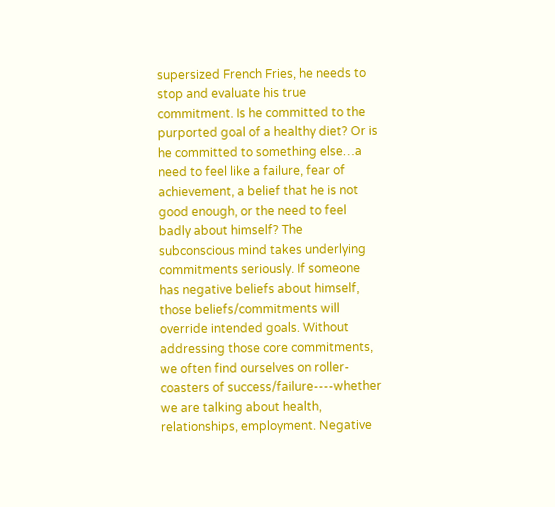supersized French Fries, he needs to stop and evaluate his true commitment. Is he committed to the purported goal of a healthy diet? Or is he committed to something else…a need to feel like a failure, fear of achievement, a belief that he is not good enough, or the need to feel badly about himself? The subconscious mind takes underlying commitments seriously. If someone has negative beliefs about himself, those beliefs/commitments will override intended goals. Without addressing those core commitments, we often find ourselves on roller-coasters of success/failure----whether we are talking about health, relationships, employment. Negative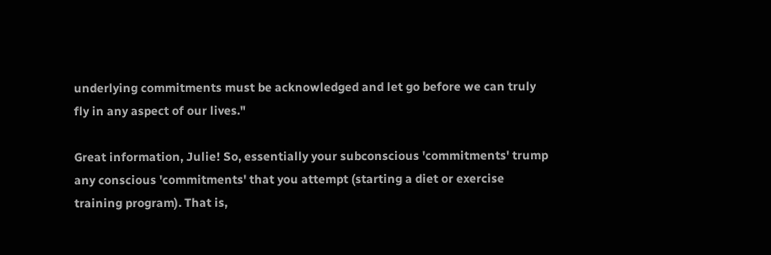underlying commitments must be acknowledged and let go before we can truly fly in any aspect of our lives."

Great information, Julie! So, essentially your subconscious 'commitments' trump any conscious 'commitments' that you attempt (starting a diet or exercise training program). That is,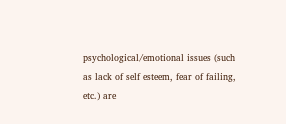psychological/emotional issues (such as lack of self esteem, fear of failing, etc.) are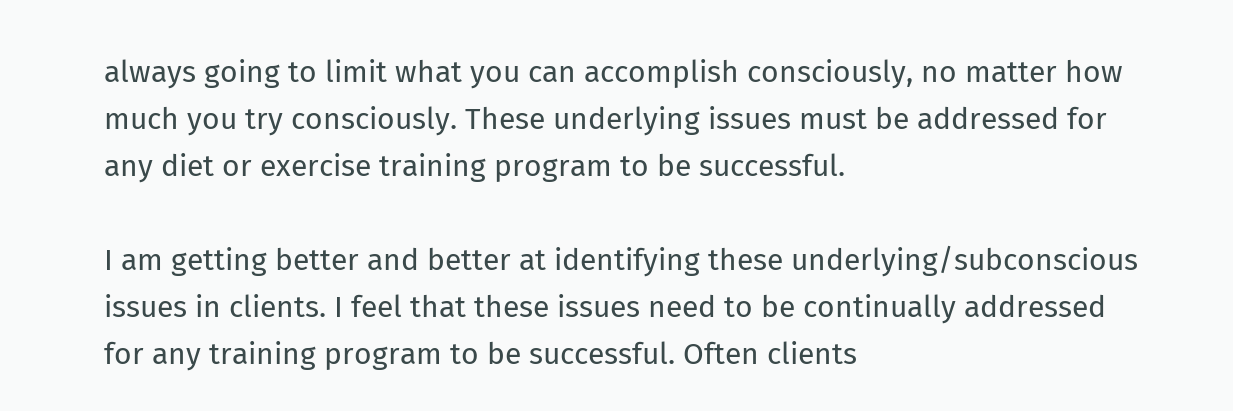always going to limit what you can accomplish consciously, no matter how much you try consciously. These underlying issues must be addressed for any diet or exercise training program to be successful.

I am getting better and better at identifying these underlying/subconscious issues in clients. I feel that these issues need to be continually addressed for any training program to be successful. Often clients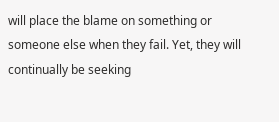will place the blame on something or someone else when they fail. Yet, they will continually be seeking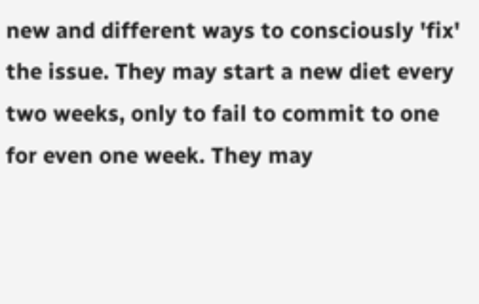new and different ways to consciously 'fix' the issue. They may start a new diet every two weeks, only to fail to commit to one for even one week. They may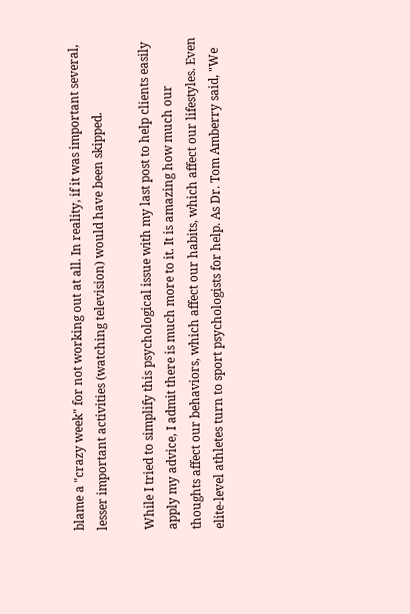blame a "crazy week" for not working out at all. In reality, if it was important several, lesser important activities (watching television) would have been skipped.

While I tried to simplify this psychological issue with my last post to help clients easily apply my advice, I admit there is much more to it. It is amazing how much our thoughts affect our behaviors, which affect our habits, which affect our lifestyles. Even elite-level athletes turn to sport psychologists for help. As Dr. Tom Amberry said, "We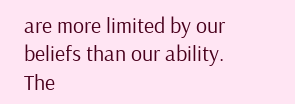are more limited by our beliefs than our ability. The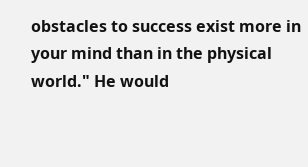obstacles to success exist more in your mind than in the physical world." He would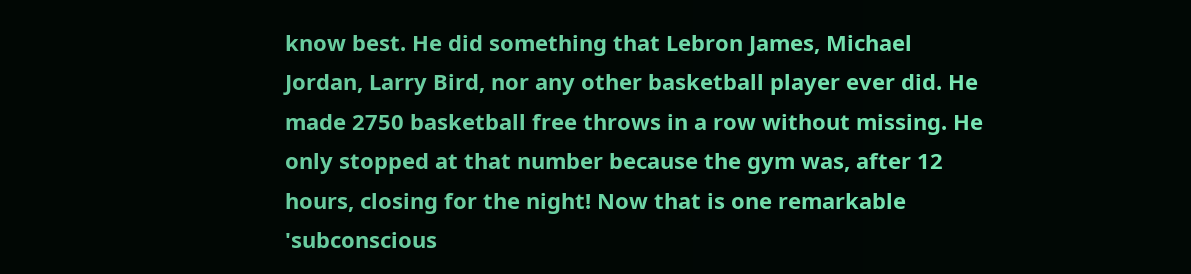know best. He did something that Lebron James, Michael Jordan, Larry Bird, nor any other basketball player ever did. He made 2750 basketball free throws in a row without missing. He only stopped at that number because the gym was, after 12 hours, closing for the night! Now that is one remarkable 'subconscious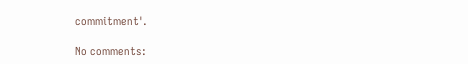commitment'.

No comments: